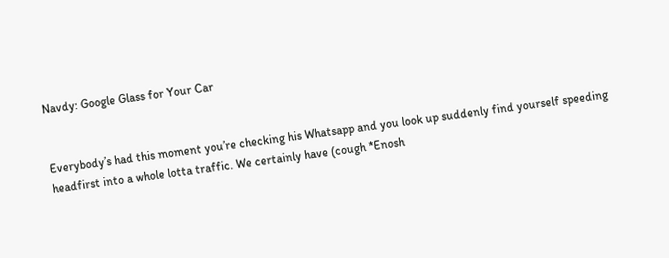Navdy: Google Glass for Your Car


Everybody’s had this moment you’re checking his Whatsapp and you look up suddenly find yourself speeding headfirst into a whole lotta traffic. We certainly have (cough *Enosh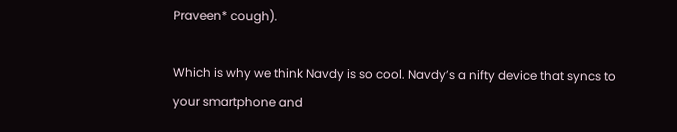Praveen* cough).

Which is why we think Navdy is so cool. Navdy’s a nifty device that syncs to your smartphone and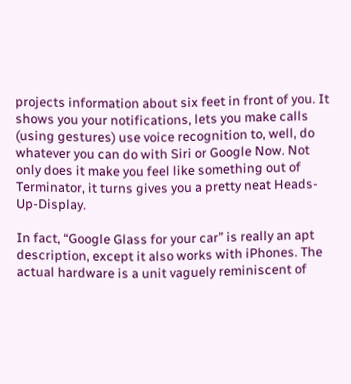projects information about six feet in front of you. It shows you your notifications, lets you make calls (using gestures) use voice recognition to, well, do whatever you can do with Siri or Google Now. Not only does it make you feel like something out of Terminator, it turns gives you a pretty neat Heads-Up-Display.

In fact, “Google Glass for your car” is really an apt description, except it also works with iPhones. The actual hardware is a unit vaguely reminiscent of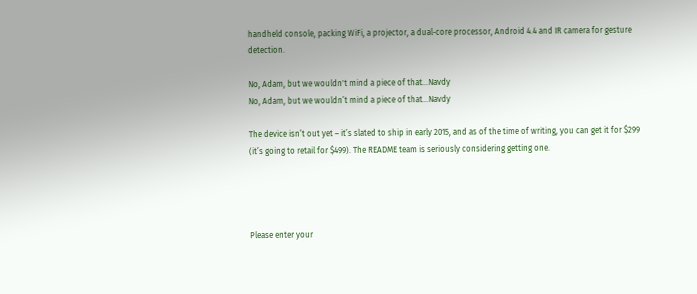handheld console, packing WiFi, a projector, a dual-core processor, Android 4.4 and IR camera for gesture detection.

No, Adam, but we wouldn't mind a piece of that...Navdy
No, Adam, but we wouldn’t mind a piece of that…Navdy

The device isn’t out yet – it’s slated to ship in early 2015, and as of the time of writing, you can get it for $299 (it’s going to retail for $499). The README team is seriously considering getting one.




Please enter your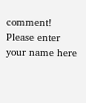comment!
Please enter your name here